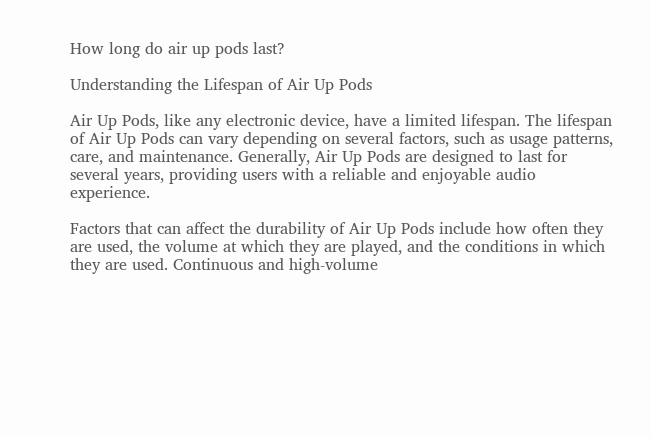How long do air up pods last?

Understanding the Lifespan of Air Up Pods

Air Up Pods, like any electronic device, have a limited lifespan. The lifespan of Air Up Pods can vary depending on several factors, such as usage patterns, care, and maintenance. Generally, Air Up Pods are designed to last for several years, providing users with a reliable and enjoyable audio experience.

Factors that can affect the durability of Air Up Pods include how often they are used, the volume at which they are played, and the conditions in which they are used. Continuous and high-volume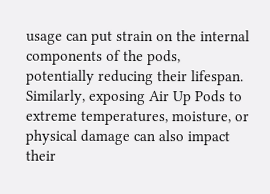usage can put strain on the internal components of the pods, potentially reducing their lifespan. Similarly, exposing Air Up Pods to extreme temperatures, moisture, or physical damage can also impact their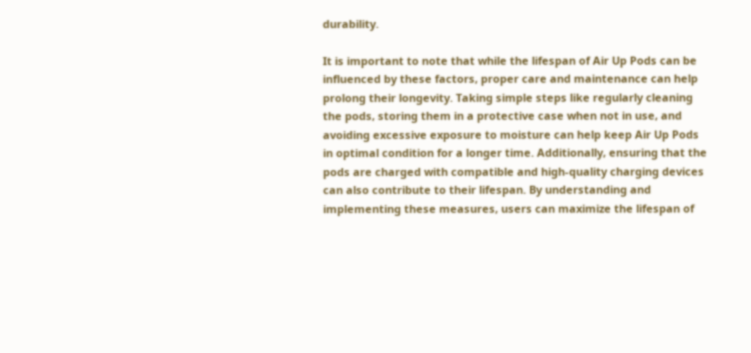durability.

It is important to note that while the lifespan of Air Up Pods can be influenced by these factors, proper care and maintenance can help prolong their longevity. Taking simple steps like regularly cleaning the pods, storing them in a protective case when not in use, and avoiding excessive exposure to moisture can help keep Air Up Pods in optimal condition for a longer time. Additionally, ensuring that the pods are charged with compatible and high-quality charging devices can also contribute to their lifespan. By understanding and implementing these measures, users can maximize the lifespan of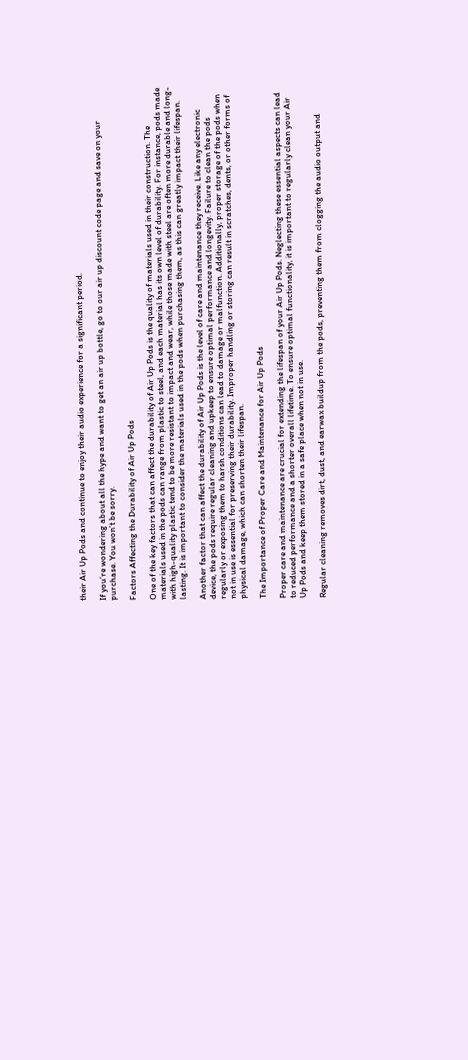their Air Up Pods and continue to enjoy their audio experience for a significant period.

If you’re wondering about all the hype and want to get an air up bottle, go to our air up discount code page and save on your purchase. You won’t be sorry.

Factors Affecting the Durability of Air Up Pods

One of the key factors that can affect the durability of Air Up Pods is the quality of materials used in their construction. The materials used in the pods can range from plastic to steel, and each material has its own level of durability. For instance, pods made with high-quality plastic tend to be more resistant to impact and wear, while those made with steel are often more durable and long-lasting. It is important to consider the materials used in the pods when purchasing them, as this can greatly impact their lifespan.

Another factor that can affect the durability of Air Up Pods is the level of care and maintenance they receive. Like any electronic device, the pods require regular cleaning and upkeep to ensure optimal performance and longevity. Failure to clean the pods regularly or exposing them to harsh conditions can lead to damage or malfunction. Additionally, proper storage of the pods when not in use is essential for preserving their durability. Improper handling or storing can result in scratches, dents, or other forms of physical damage, which can shorten their lifespan.

The Importance of Proper Care and Maintenance for Air Up Pods

Proper care and maintenance are crucial for extending the lifespan of your Air Up Pods. Neglecting these essential aspects can lead to reduced performance and a shorter overall lifetime. To ensure optimal functionality, it is important to regularly clean your Air Up Pods and keep them stored in a safe place when not in use.

Regular cleaning removes dirt, dust, and earwax buildup from the pods, preventing them from clogging the audio output and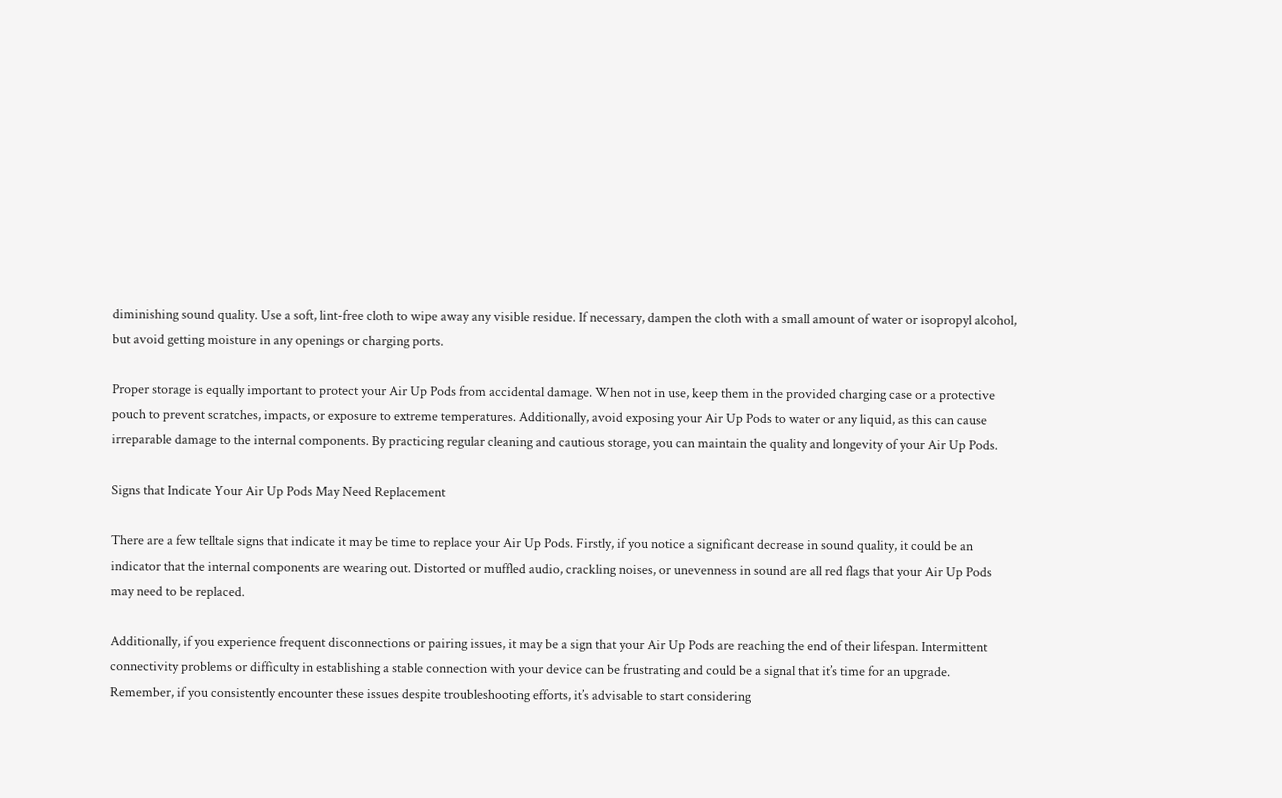diminishing sound quality. Use a soft, lint-free cloth to wipe away any visible residue. If necessary, dampen the cloth with a small amount of water or isopropyl alcohol, but avoid getting moisture in any openings or charging ports.

Proper storage is equally important to protect your Air Up Pods from accidental damage. When not in use, keep them in the provided charging case or a protective pouch to prevent scratches, impacts, or exposure to extreme temperatures. Additionally, avoid exposing your Air Up Pods to water or any liquid, as this can cause irreparable damage to the internal components. By practicing regular cleaning and cautious storage, you can maintain the quality and longevity of your Air Up Pods.

Signs that Indicate Your Air Up Pods May Need Replacement

There are a few telltale signs that indicate it may be time to replace your Air Up Pods. Firstly, if you notice a significant decrease in sound quality, it could be an indicator that the internal components are wearing out. Distorted or muffled audio, crackling noises, or unevenness in sound are all red flags that your Air Up Pods may need to be replaced.

Additionally, if you experience frequent disconnections or pairing issues, it may be a sign that your Air Up Pods are reaching the end of their lifespan. Intermittent connectivity problems or difficulty in establishing a stable connection with your device can be frustrating and could be a signal that it’s time for an upgrade. Remember, if you consistently encounter these issues despite troubleshooting efforts, it’s advisable to start considering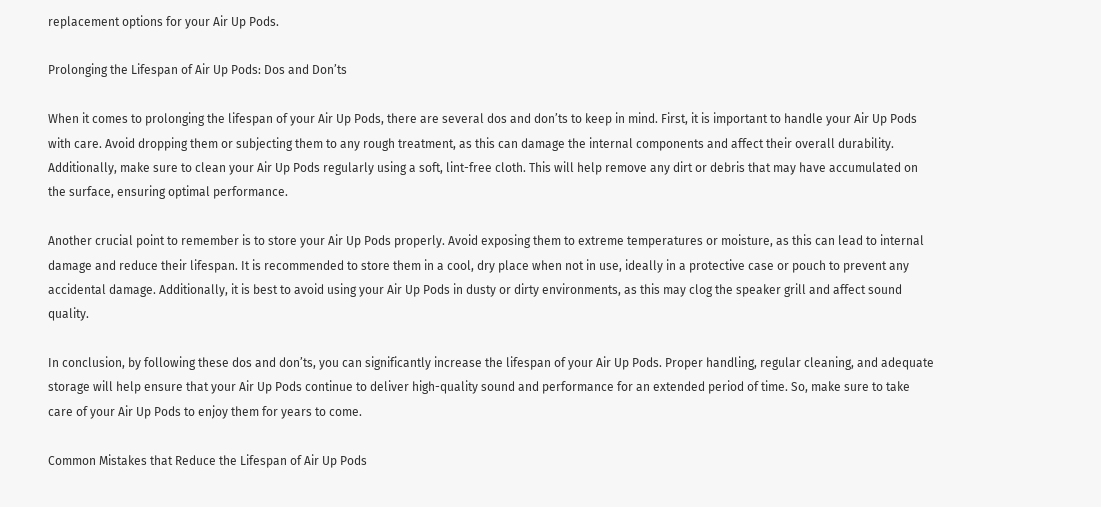replacement options for your Air Up Pods.

Prolonging the Lifespan of Air Up Pods: Dos and Don’ts

When it comes to prolonging the lifespan of your Air Up Pods, there are several dos and don’ts to keep in mind. First, it is important to handle your Air Up Pods with care. Avoid dropping them or subjecting them to any rough treatment, as this can damage the internal components and affect their overall durability. Additionally, make sure to clean your Air Up Pods regularly using a soft, lint-free cloth. This will help remove any dirt or debris that may have accumulated on the surface, ensuring optimal performance.

Another crucial point to remember is to store your Air Up Pods properly. Avoid exposing them to extreme temperatures or moisture, as this can lead to internal damage and reduce their lifespan. It is recommended to store them in a cool, dry place when not in use, ideally in a protective case or pouch to prevent any accidental damage. Additionally, it is best to avoid using your Air Up Pods in dusty or dirty environments, as this may clog the speaker grill and affect sound quality.

In conclusion, by following these dos and don’ts, you can significantly increase the lifespan of your Air Up Pods. Proper handling, regular cleaning, and adequate storage will help ensure that your Air Up Pods continue to deliver high-quality sound and performance for an extended period of time. So, make sure to take care of your Air Up Pods to enjoy them for years to come.

Common Mistakes that Reduce the Lifespan of Air Up Pods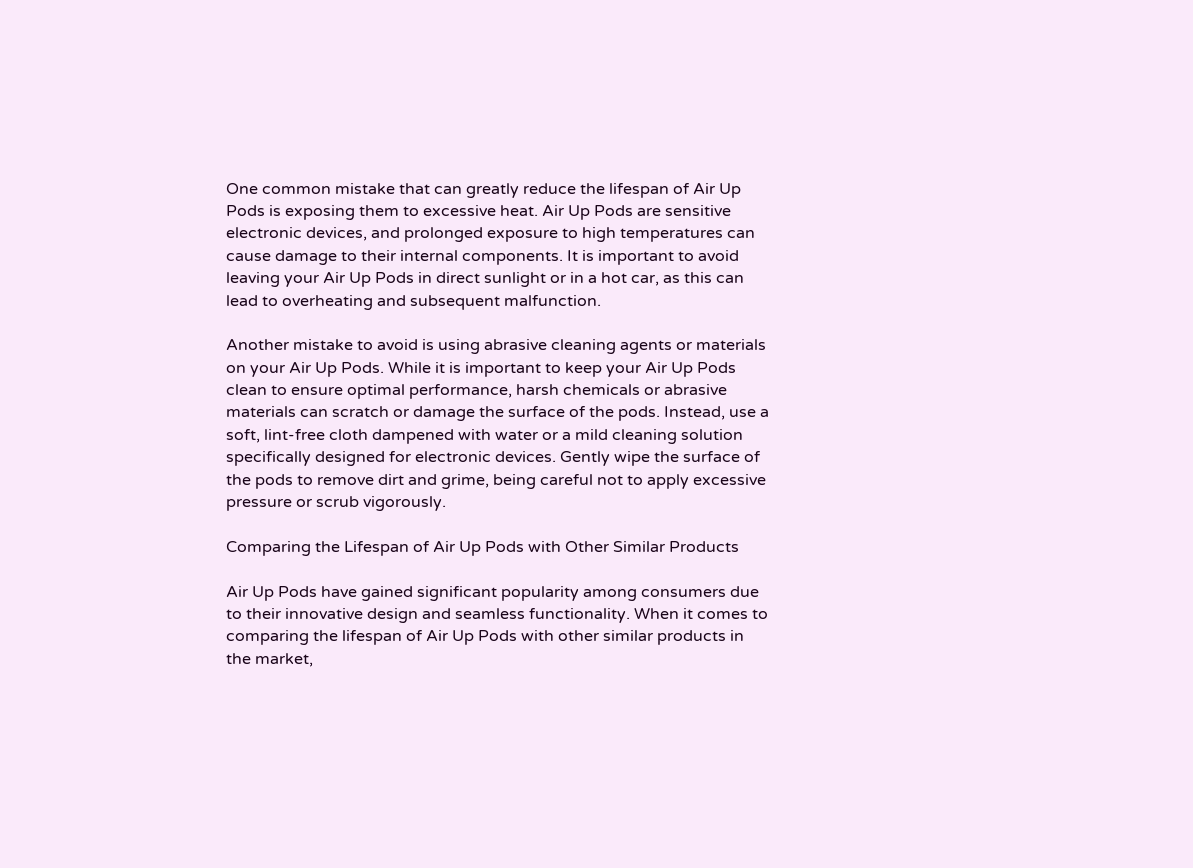One common mistake that can greatly reduce the lifespan of Air Up Pods is exposing them to excessive heat. Air Up Pods are sensitive electronic devices, and prolonged exposure to high temperatures can cause damage to their internal components. It is important to avoid leaving your Air Up Pods in direct sunlight or in a hot car, as this can lead to overheating and subsequent malfunction.

Another mistake to avoid is using abrasive cleaning agents or materials on your Air Up Pods. While it is important to keep your Air Up Pods clean to ensure optimal performance, harsh chemicals or abrasive materials can scratch or damage the surface of the pods. Instead, use a soft, lint-free cloth dampened with water or a mild cleaning solution specifically designed for electronic devices. Gently wipe the surface of the pods to remove dirt and grime, being careful not to apply excessive pressure or scrub vigorously.

Comparing the Lifespan of Air Up Pods with Other Similar Products

Air Up Pods have gained significant popularity among consumers due to their innovative design and seamless functionality. When it comes to comparing the lifespan of Air Up Pods with other similar products in the market,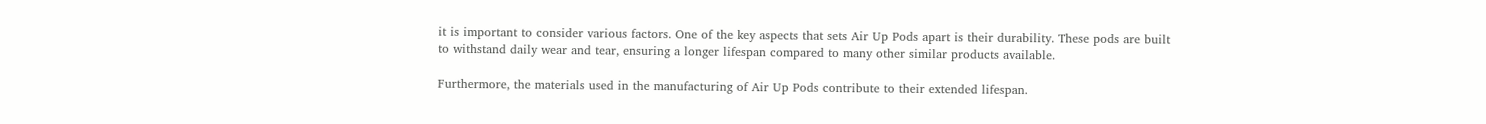it is important to consider various factors. One of the key aspects that sets Air Up Pods apart is their durability. These pods are built to withstand daily wear and tear, ensuring a longer lifespan compared to many other similar products available.

Furthermore, the materials used in the manufacturing of Air Up Pods contribute to their extended lifespan.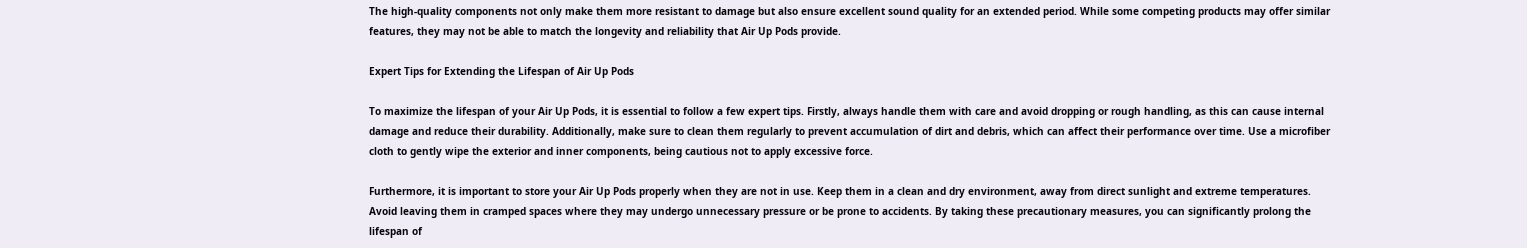The high-quality components not only make them more resistant to damage but also ensure excellent sound quality for an extended period. While some competing products may offer similar features, they may not be able to match the longevity and reliability that Air Up Pods provide.

Expert Tips for Extending the Lifespan of Air Up Pods

To maximize the lifespan of your Air Up Pods, it is essential to follow a few expert tips. Firstly, always handle them with care and avoid dropping or rough handling, as this can cause internal damage and reduce their durability. Additionally, make sure to clean them regularly to prevent accumulation of dirt and debris, which can affect their performance over time. Use a microfiber cloth to gently wipe the exterior and inner components, being cautious not to apply excessive force.

Furthermore, it is important to store your Air Up Pods properly when they are not in use. Keep them in a clean and dry environment, away from direct sunlight and extreme temperatures. Avoid leaving them in cramped spaces where they may undergo unnecessary pressure or be prone to accidents. By taking these precautionary measures, you can significantly prolong the lifespan of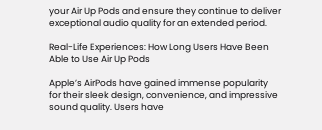your Air Up Pods and ensure they continue to deliver exceptional audio quality for an extended period.

Real-Life Experiences: How Long Users Have Been Able to Use Air Up Pods

Apple’s AirPods have gained immense popularity for their sleek design, convenience, and impressive sound quality. Users have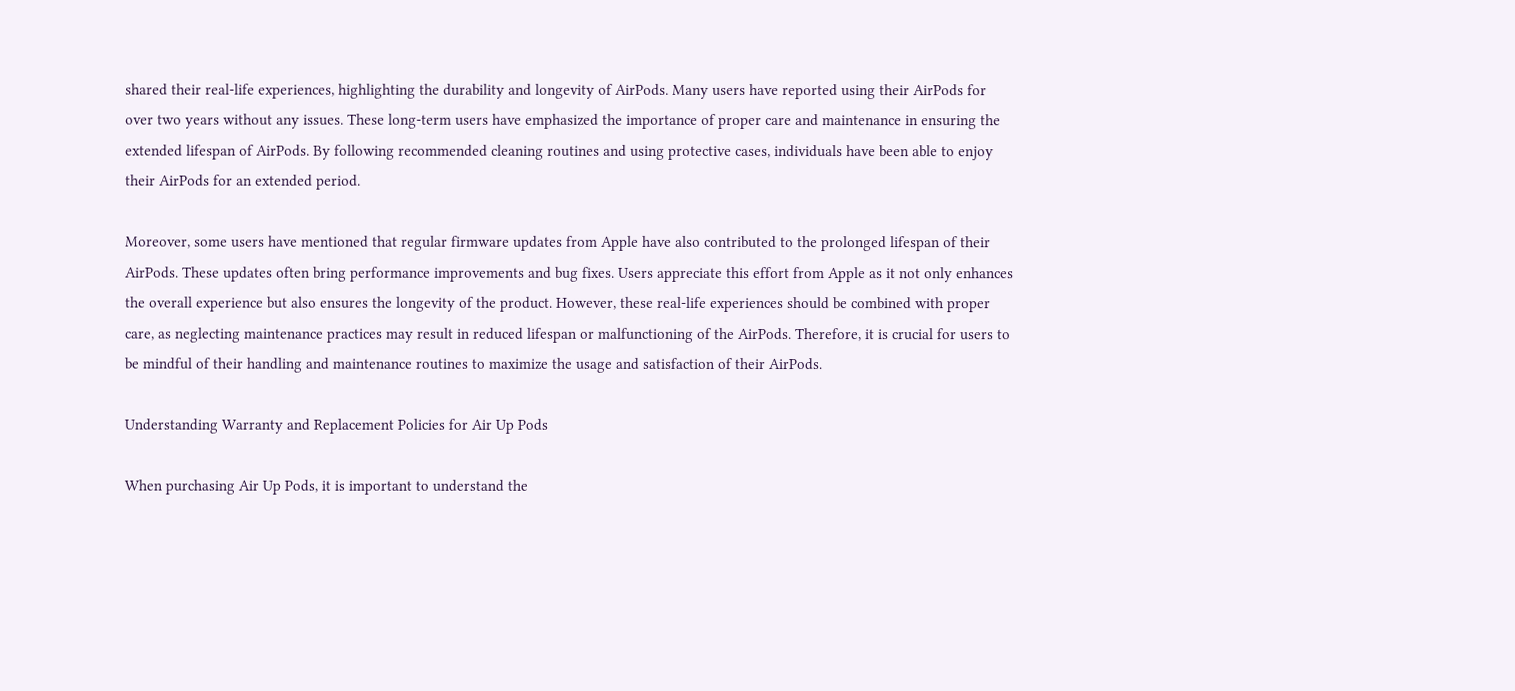shared their real-life experiences, highlighting the durability and longevity of AirPods. Many users have reported using their AirPods for over two years without any issues. These long-term users have emphasized the importance of proper care and maintenance in ensuring the extended lifespan of AirPods. By following recommended cleaning routines and using protective cases, individuals have been able to enjoy their AirPods for an extended period.

Moreover, some users have mentioned that regular firmware updates from Apple have also contributed to the prolonged lifespan of their AirPods. These updates often bring performance improvements and bug fixes. Users appreciate this effort from Apple as it not only enhances the overall experience but also ensures the longevity of the product. However, these real-life experiences should be combined with proper care, as neglecting maintenance practices may result in reduced lifespan or malfunctioning of the AirPods. Therefore, it is crucial for users to be mindful of their handling and maintenance routines to maximize the usage and satisfaction of their AirPods.

Understanding Warranty and Replacement Policies for Air Up Pods

When purchasing Air Up Pods, it is important to understand the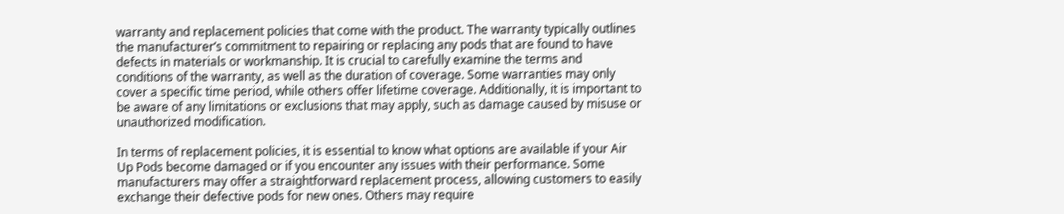warranty and replacement policies that come with the product. The warranty typically outlines the manufacturer’s commitment to repairing or replacing any pods that are found to have defects in materials or workmanship. It is crucial to carefully examine the terms and conditions of the warranty, as well as the duration of coverage. Some warranties may only cover a specific time period, while others offer lifetime coverage. Additionally, it is important to be aware of any limitations or exclusions that may apply, such as damage caused by misuse or unauthorized modification.

In terms of replacement policies, it is essential to know what options are available if your Air Up Pods become damaged or if you encounter any issues with their performance. Some manufacturers may offer a straightforward replacement process, allowing customers to easily exchange their defective pods for new ones. Others may require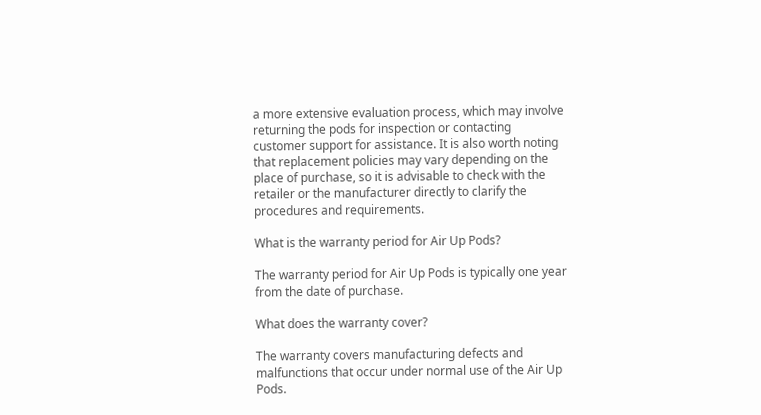a more extensive evaluation process, which may involve returning the pods for inspection or contacting customer support for assistance. It is also worth noting that replacement policies may vary depending on the place of purchase, so it is advisable to check with the retailer or the manufacturer directly to clarify the procedures and requirements.

What is the warranty period for Air Up Pods?

The warranty period for Air Up Pods is typically one year from the date of purchase.

What does the warranty cover?

The warranty covers manufacturing defects and malfunctions that occur under normal use of the Air Up Pods.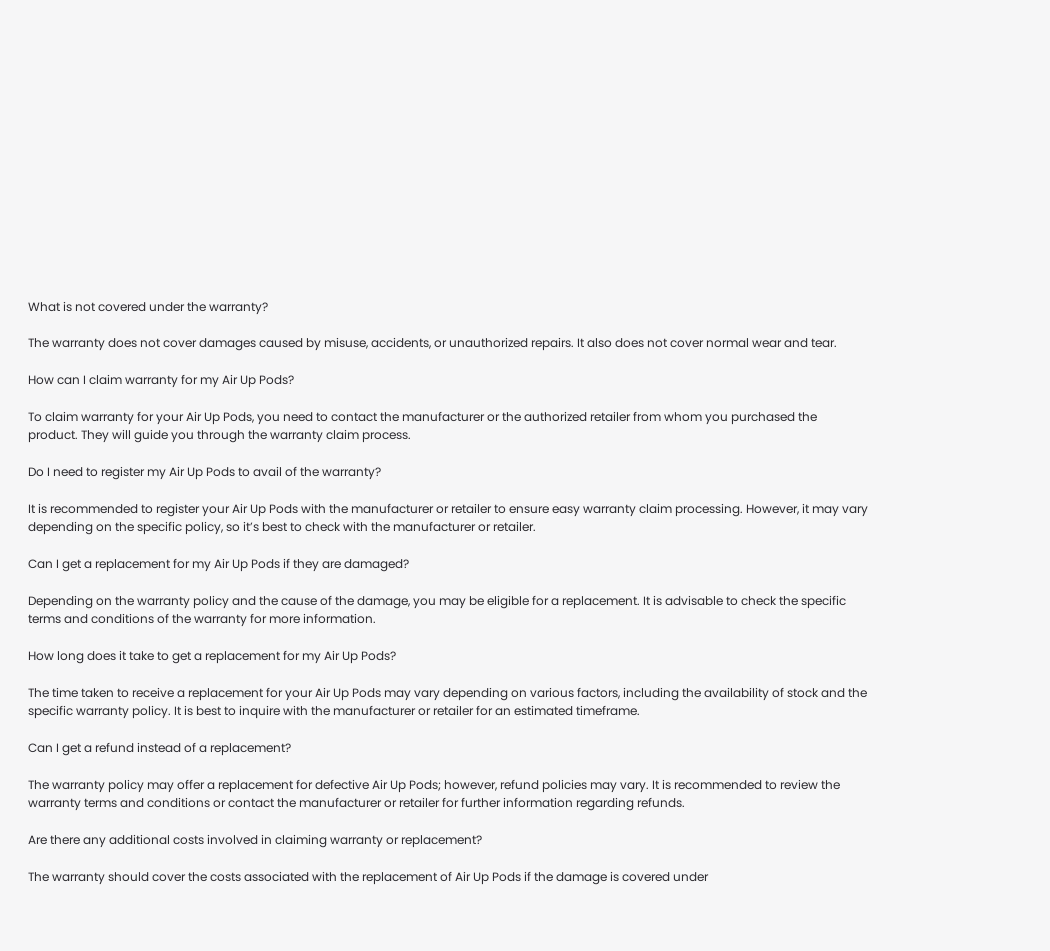What is not covered under the warranty?

The warranty does not cover damages caused by misuse, accidents, or unauthorized repairs. It also does not cover normal wear and tear.

How can I claim warranty for my Air Up Pods?

To claim warranty for your Air Up Pods, you need to contact the manufacturer or the authorized retailer from whom you purchased the product. They will guide you through the warranty claim process.

Do I need to register my Air Up Pods to avail of the warranty?

It is recommended to register your Air Up Pods with the manufacturer or retailer to ensure easy warranty claim processing. However, it may vary depending on the specific policy, so it’s best to check with the manufacturer or retailer.

Can I get a replacement for my Air Up Pods if they are damaged?

Depending on the warranty policy and the cause of the damage, you may be eligible for a replacement. It is advisable to check the specific terms and conditions of the warranty for more information.

How long does it take to get a replacement for my Air Up Pods?

The time taken to receive a replacement for your Air Up Pods may vary depending on various factors, including the availability of stock and the specific warranty policy. It is best to inquire with the manufacturer or retailer for an estimated timeframe.

Can I get a refund instead of a replacement?

The warranty policy may offer a replacement for defective Air Up Pods; however, refund policies may vary. It is recommended to review the warranty terms and conditions or contact the manufacturer or retailer for further information regarding refunds.

Are there any additional costs involved in claiming warranty or replacement?

The warranty should cover the costs associated with the replacement of Air Up Pods if the damage is covered under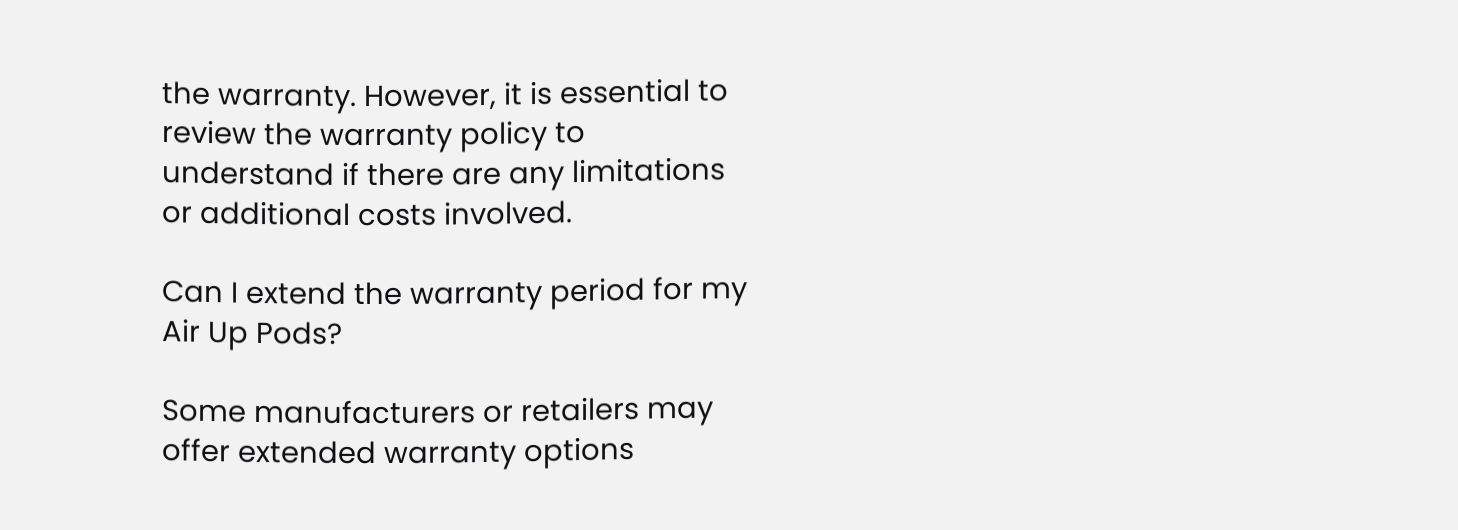the warranty. However, it is essential to review the warranty policy to understand if there are any limitations or additional costs involved.

Can I extend the warranty period for my Air Up Pods?

Some manufacturers or retailers may offer extended warranty options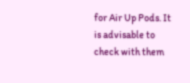for Air Up Pods. It is advisable to check with them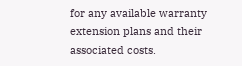for any available warranty extension plans and their associated costs.